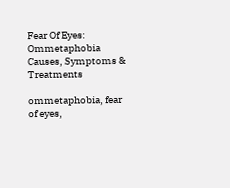Fear Of Eyes: Ommetaphobia Causes, Symptoms & Treatments

ommetaphobia, fear of eyes,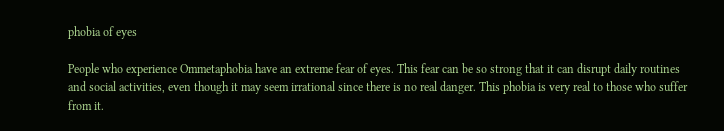phobia of eyes

People who experience Ommetaphobia have an extreme fear of eyes. This fear can be so strong that it can disrupt daily routines and social activities, even though it may seem irrational since there is no real danger. This phobia is very real to those who suffer from it.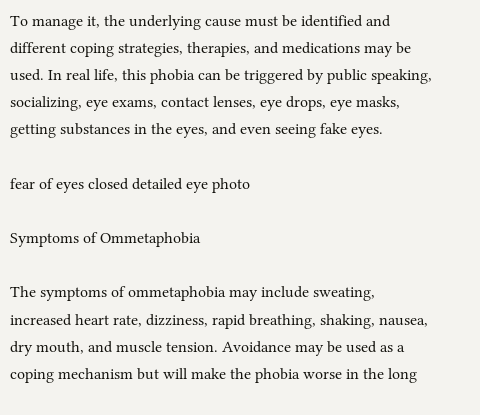To manage it, the underlying cause must be identified and different coping strategies, therapies, and medications may be used. In real life, this phobia can be triggered by public speaking, socializing, eye exams, contact lenses, eye drops, eye masks, getting substances in the eyes, and even seeing fake eyes.

fear of eyes closed detailed eye photo

Symptoms of Ommetaphobia

The symptoms of ommetaphobia may include sweating, increased heart rate, dizziness, rapid breathing, shaking, nausea, dry mouth, and muscle tension. Avoidance may be used as a coping mechanism but will make the phobia worse in the long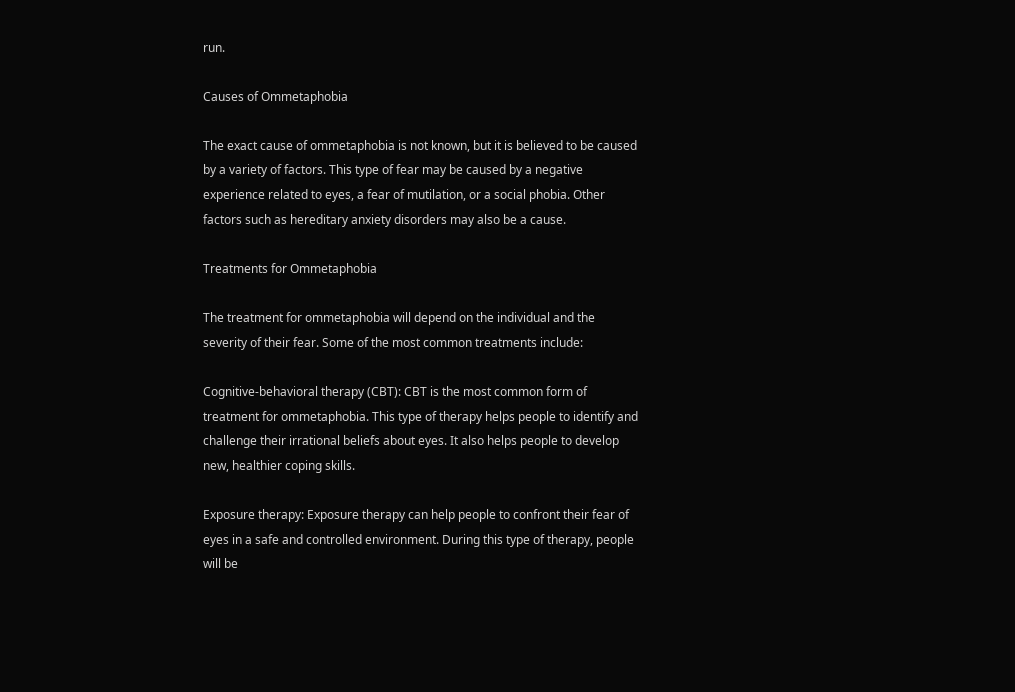run.

Causes of Ommetaphobia

The exact cause of ommetaphobia is not known, but it is believed to be caused by a variety of factors. This type of fear may be caused by a negative experience related to eyes, a fear of mutilation, or a social phobia. Other factors such as hereditary anxiety disorders may also be a cause.

Treatments for Ommetaphobia

The treatment for ommetaphobia will depend on the individual and the severity of their fear. Some of the most common treatments include:

Cognitive-behavioral therapy (CBT): CBT is the most common form of treatment for ommetaphobia. This type of therapy helps people to identify and challenge their irrational beliefs about eyes. It also helps people to develop new, healthier coping skills.

Exposure therapy: Exposure therapy can help people to confront their fear of eyes in a safe and controlled environment. During this type of therapy, people will be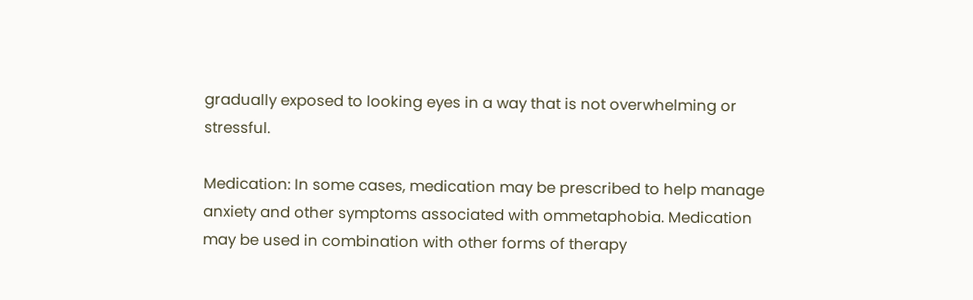gradually exposed to looking eyes in a way that is not overwhelming or stressful.

Medication: In some cases, medication may be prescribed to help manage anxiety and other symptoms associated with ommetaphobia. Medication may be used in combination with other forms of therapy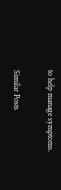to help manage symptoms.

Similar Posts